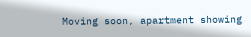Moving soon, apartment showing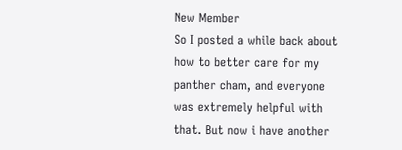New Member
So I posted a while back about how to better care for my panther cham, and everyone was extremely helpful with that. But now i have another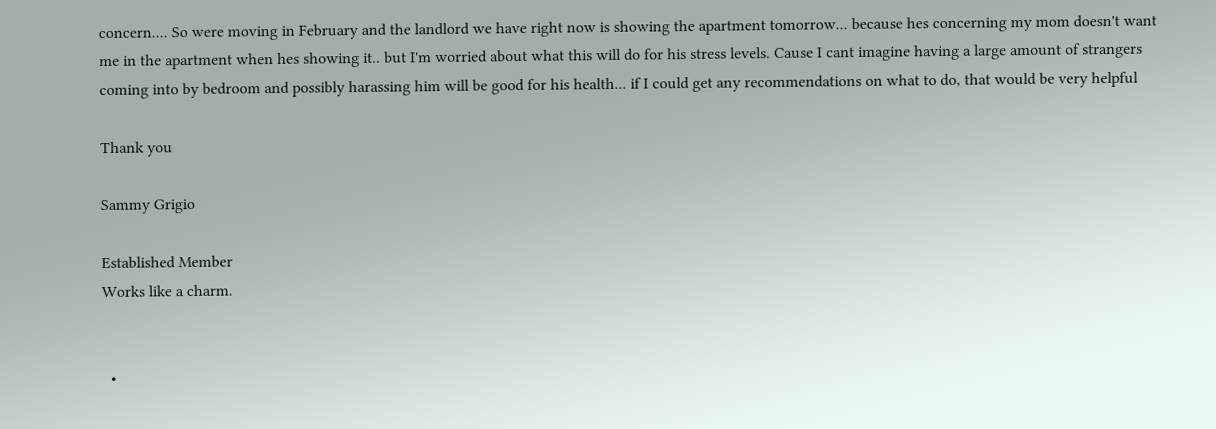concern.... So were moving in February and the landlord we have right now is showing the apartment tomorrow... because hes concerning my mom doesn't want me in the apartment when hes showing it.. but I'm worried about what this will do for his stress levels. Cause I cant imagine having a large amount of strangers coming into by bedroom and possibly harassing him will be good for his health... if I could get any recommendations on what to do, that would be very helpful

Thank you

Sammy Grigio

Established Member
Works like a charm.


  •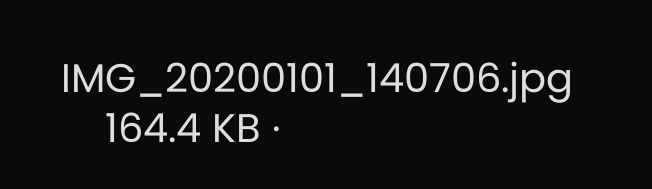IMG_20200101_140706.jpg
    164.4 KB ·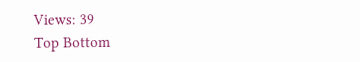Views: 39
Top Bottom